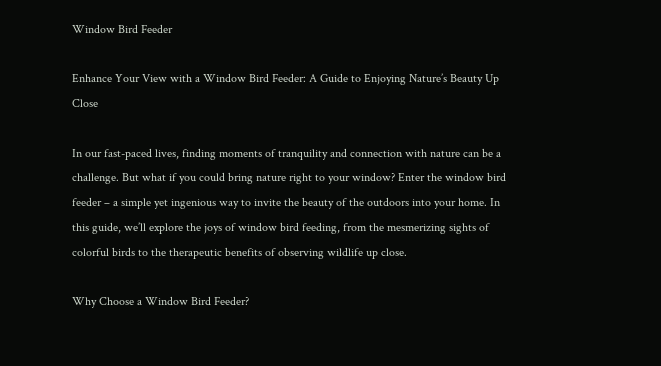Window Bird Feeder

Enhance Your View with a Window Bird Feeder: A Guide to Enjoying Nature’s Beauty Up Close

In our fast-paced lives, finding moments of tranquility and connection with nature can be a challenge. But what if you could bring nature right to your window? Enter the window bird feeder – a simple yet ingenious way to invite the beauty of the outdoors into your home. In this guide, we’ll explore the joys of window bird feeding, from the mesmerizing sights of colorful birds to the therapeutic benefits of observing wildlife up close.

Why Choose a Window Bird Feeder?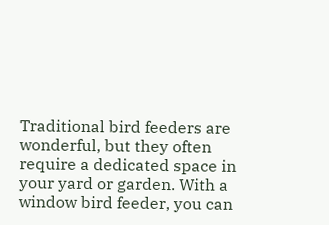Traditional bird feeders are wonderful, but they often require a dedicated space in your yard or garden. With a window bird feeder, you can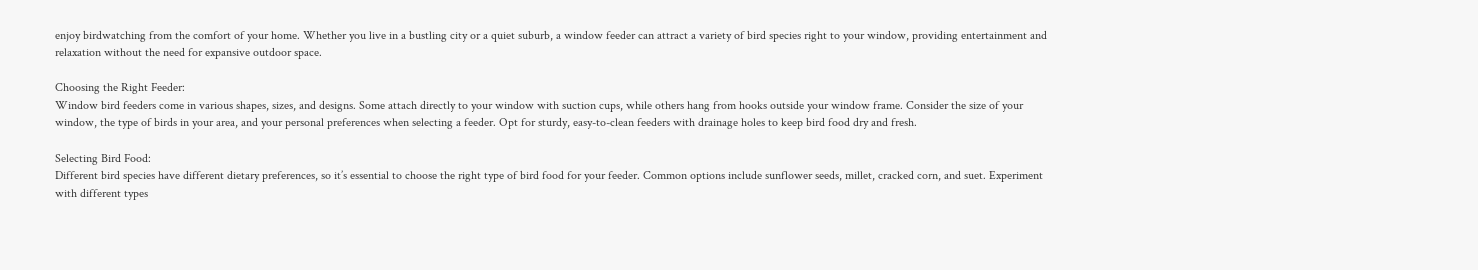enjoy birdwatching from the comfort of your home. Whether you live in a bustling city or a quiet suburb, a window feeder can attract a variety of bird species right to your window, providing entertainment and relaxation without the need for expansive outdoor space.

Choosing the Right Feeder:
Window bird feeders come in various shapes, sizes, and designs. Some attach directly to your window with suction cups, while others hang from hooks outside your window frame. Consider the size of your window, the type of birds in your area, and your personal preferences when selecting a feeder. Opt for sturdy, easy-to-clean feeders with drainage holes to keep bird food dry and fresh.

Selecting Bird Food:
Different bird species have different dietary preferences, so it’s essential to choose the right type of bird food for your feeder. Common options include sunflower seeds, millet, cracked corn, and suet. Experiment with different types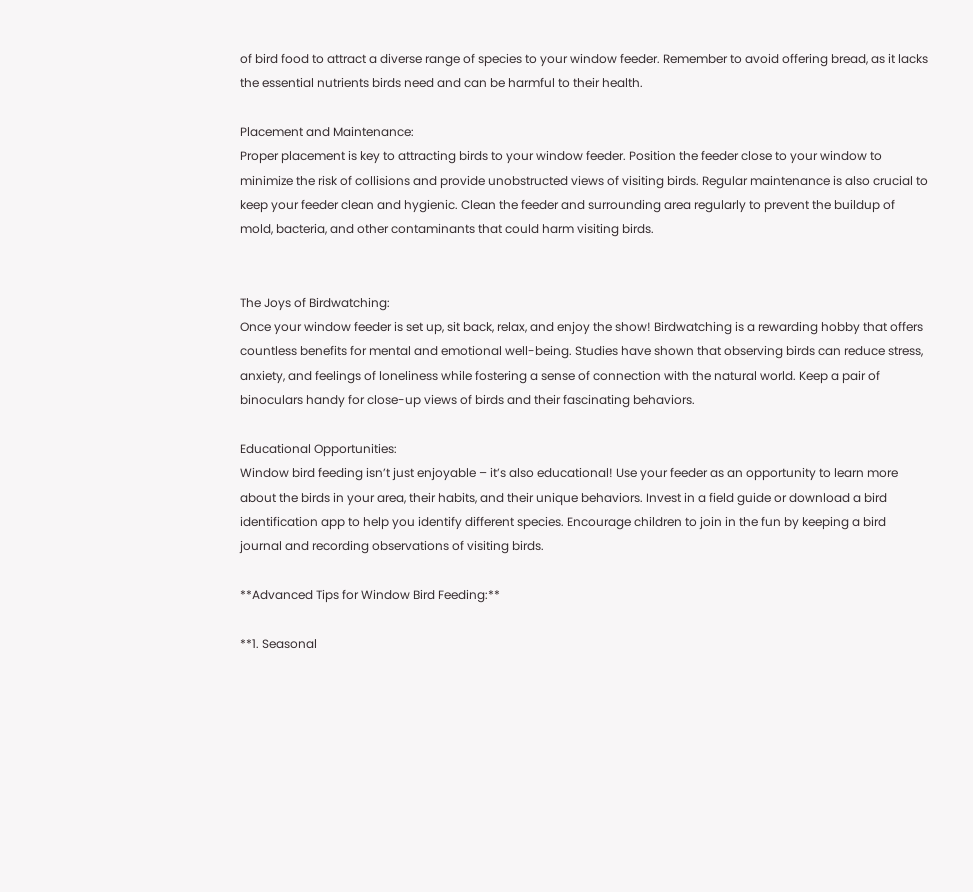of bird food to attract a diverse range of species to your window feeder. Remember to avoid offering bread, as it lacks the essential nutrients birds need and can be harmful to their health.

Placement and Maintenance:
Proper placement is key to attracting birds to your window feeder. Position the feeder close to your window to minimize the risk of collisions and provide unobstructed views of visiting birds. Regular maintenance is also crucial to keep your feeder clean and hygienic. Clean the feeder and surrounding area regularly to prevent the buildup of mold, bacteria, and other contaminants that could harm visiting birds.


The Joys of Birdwatching:
Once your window feeder is set up, sit back, relax, and enjoy the show! Birdwatching is a rewarding hobby that offers countless benefits for mental and emotional well-being. Studies have shown that observing birds can reduce stress, anxiety, and feelings of loneliness while fostering a sense of connection with the natural world. Keep a pair of binoculars handy for close-up views of birds and their fascinating behaviors.

Educational Opportunities:
Window bird feeding isn’t just enjoyable – it’s also educational! Use your feeder as an opportunity to learn more about the birds in your area, their habits, and their unique behaviors. Invest in a field guide or download a bird identification app to help you identify different species. Encourage children to join in the fun by keeping a bird journal and recording observations of visiting birds.

**Advanced Tips for Window Bird Feeding:**

**1. Seasonal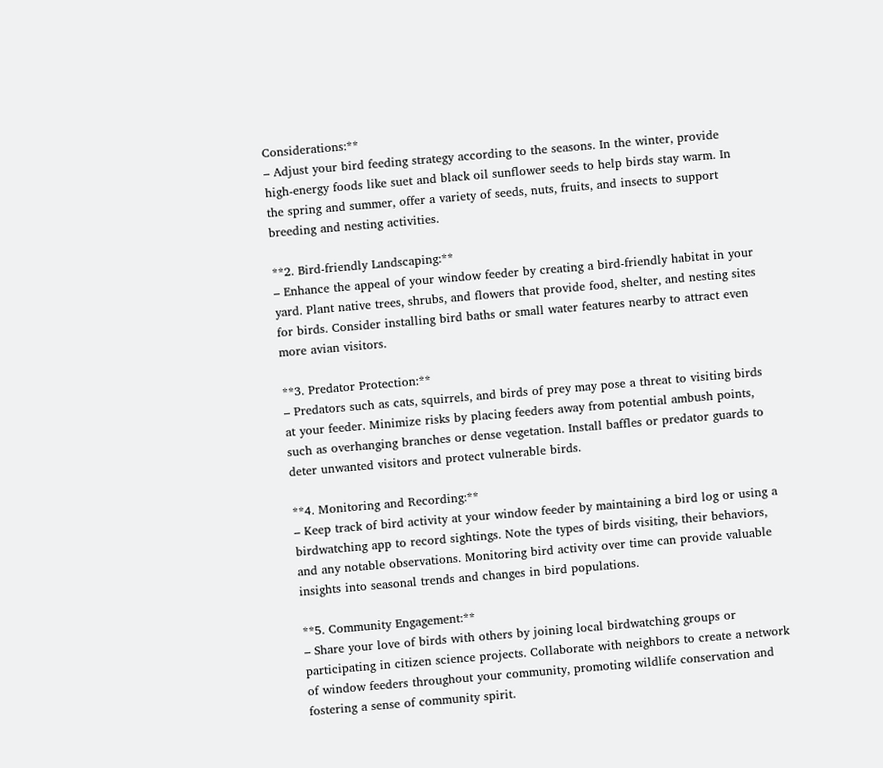Considerations:**
– Adjust your bird feeding strategy according to the seasons. In the winter, provide high-energy foods like suet and black oil sunflower seeds to help birds stay warm. In the spring and summer, offer a variety of seeds, nuts, fruits, and insects to support breeding and nesting activities.

**2. Bird-friendly Landscaping:**
– Enhance the appeal of your window feeder by creating a bird-friendly habitat in your yard. Plant native trees, shrubs, and flowers that provide food, shelter, and nesting sites for birds. Consider installing bird baths or small water features nearby to attract even more avian visitors.

**3. Predator Protection:**
– Predators such as cats, squirrels, and birds of prey may pose a threat to visiting birds at your feeder. Minimize risks by placing feeders away from potential ambush points, such as overhanging branches or dense vegetation. Install baffles or predator guards to deter unwanted visitors and protect vulnerable birds.

**4. Monitoring and Recording:**
– Keep track of bird activity at your window feeder by maintaining a bird log or using a birdwatching app to record sightings. Note the types of birds visiting, their behaviors, and any notable observations. Monitoring bird activity over time can provide valuable insights into seasonal trends and changes in bird populations.

**5. Community Engagement:**
– Share your love of birds with others by joining local birdwatching groups or participating in citizen science projects. Collaborate with neighbors to create a network of window feeders throughout your community, promoting wildlife conservation and fostering a sense of community spirit.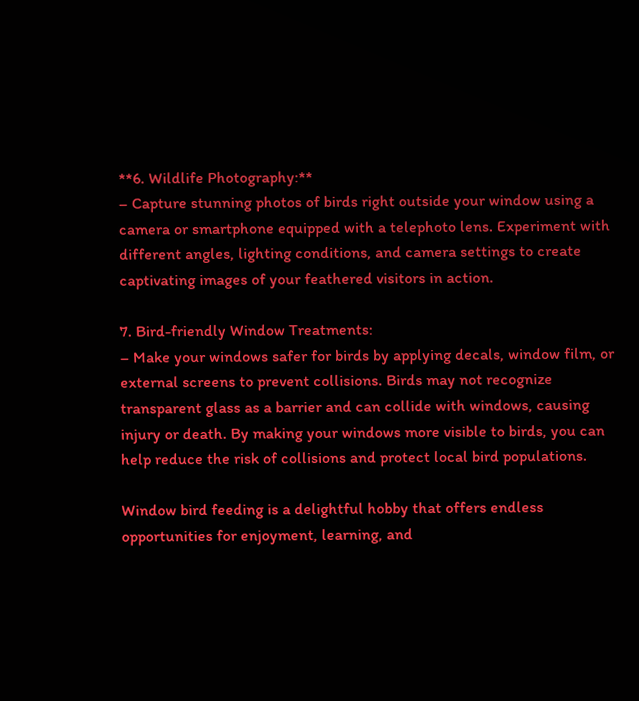**6. Wildlife Photography:**
– Capture stunning photos of birds right outside your window using a camera or smartphone equipped with a telephoto lens. Experiment with different angles, lighting conditions, and camera settings to create captivating images of your feathered visitors in action.

7. Bird-friendly Window Treatments:
– Make your windows safer for birds by applying decals, window film, or external screens to prevent collisions. Birds may not recognize transparent glass as a barrier and can collide with windows, causing injury or death. By making your windows more visible to birds, you can help reduce the risk of collisions and protect local bird populations.

Window bird feeding is a delightful hobby that offers endless opportunities for enjoyment, learning, and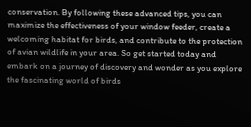conservation. By following these advanced tips, you can maximize the effectiveness of your window feeder, create a welcoming habitat for birds, and contribute to the protection of avian wildlife in your area. So get started today and embark on a journey of discovery and wonder as you explore the fascinating world of birds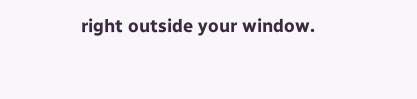right outside your window.